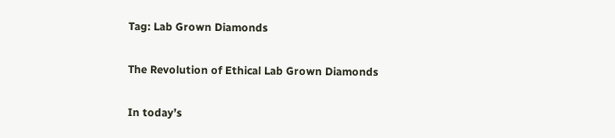Tag: Lab Grown Diamonds

The Revolution of Ethical Lab Grown Diamonds

In today’s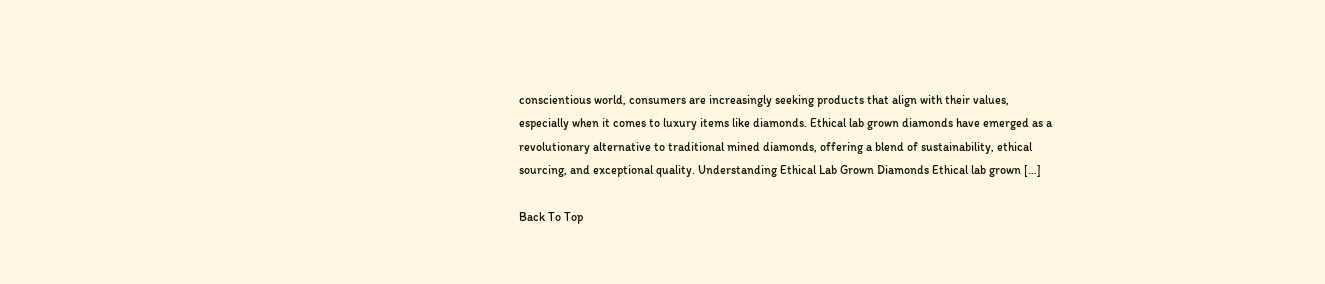conscientious world, consumers are increasingly seeking products that align with their values, especially when it comes to luxury items like diamonds. Ethical lab grown diamonds have emerged as a revolutionary alternative to traditional mined diamonds, offering a blend of sustainability, ethical sourcing, and exceptional quality. Understanding Ethical Lab Grown Diamonds Ethical lab grown […]

Back To Top